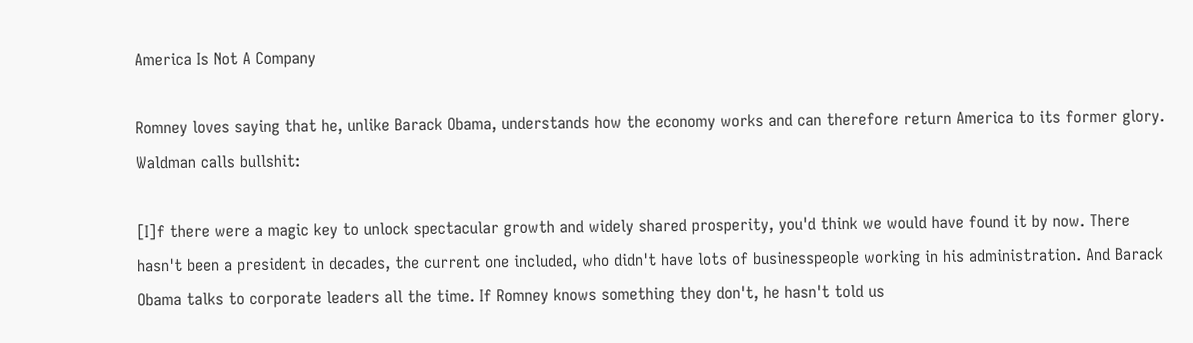America Is Not A Company

Romney loves saying that he, unlike Barack Obama, understands how the economy works and can therefore return America to its former glory. Waldman calls bullshit:

[I]f there were a magic key to unlock spectacular growth and widely shared prosperity, you'd think we would have found it by now. There hasn't been a president in decades, the current one included, who didn't have lots of businesspeople working in his administration. And Barack Obama talks to corporate leaders all the time. If Romney knows something they don't, he hasn't told us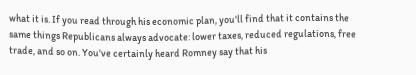what it is. If you read through his economic plan, you'll find that it contains the same things Republicans always advocate: lower taxes, reduced regulations, free trade, and so on. You've certainly heard Romney say that his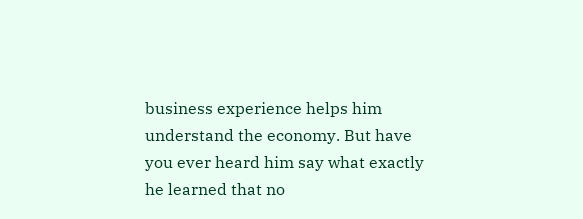business experience helps him understand the economy. But have you ever heard him say what exactly he learned that no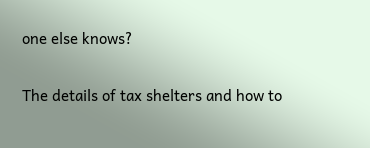one else knows?

The details of tax shelters and how to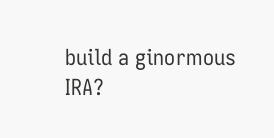build a ginormous IRA?